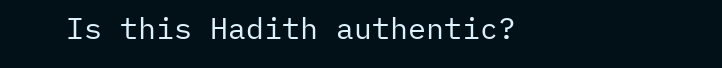Is this Hadith authentic?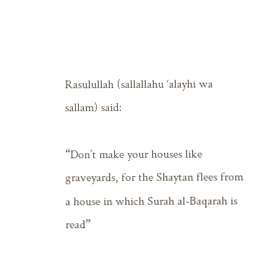Rasulullah (sallallahu ‘alayhi wa sallam) said:

“Don’t make your houses like graveyards, for the Shaytan flees from a house in which Surah al-Baqarah is read”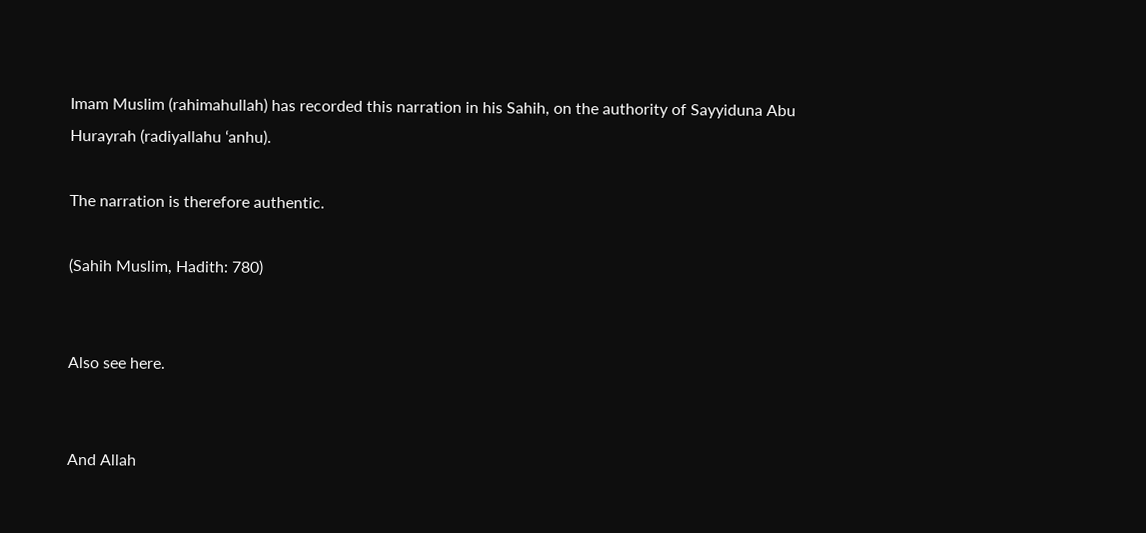Imam Muslim (rahimahullah) has recorded this narration in his Sahih, on the authority of Sayyiduna Abu Hurayrah (radiyallahu ‘anhu).

The narration is therefore authentic.

(Sahih Muslim, Hadith: 780)


Also see here.


And Allah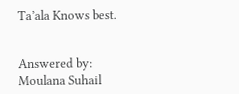Ta’ala Knows best.


Answered by: Moulana Suhail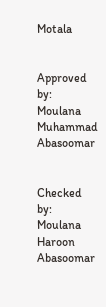Motala


Approved by: Moulana Muhammad Abasoomar


Checked by: Moulana Haroon Abasoomar